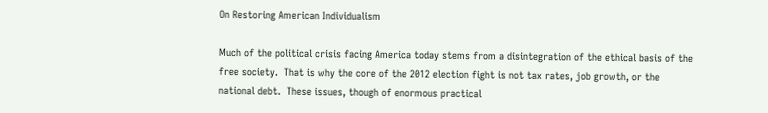On Restoring American Individualism

Much of the political crisis facing America today stems from a disintegration of the ethical basis of the free society.  That is why the core of the 2012 election fight is not tax rates, job growth, or the national debt.  These issues, though of enormous practical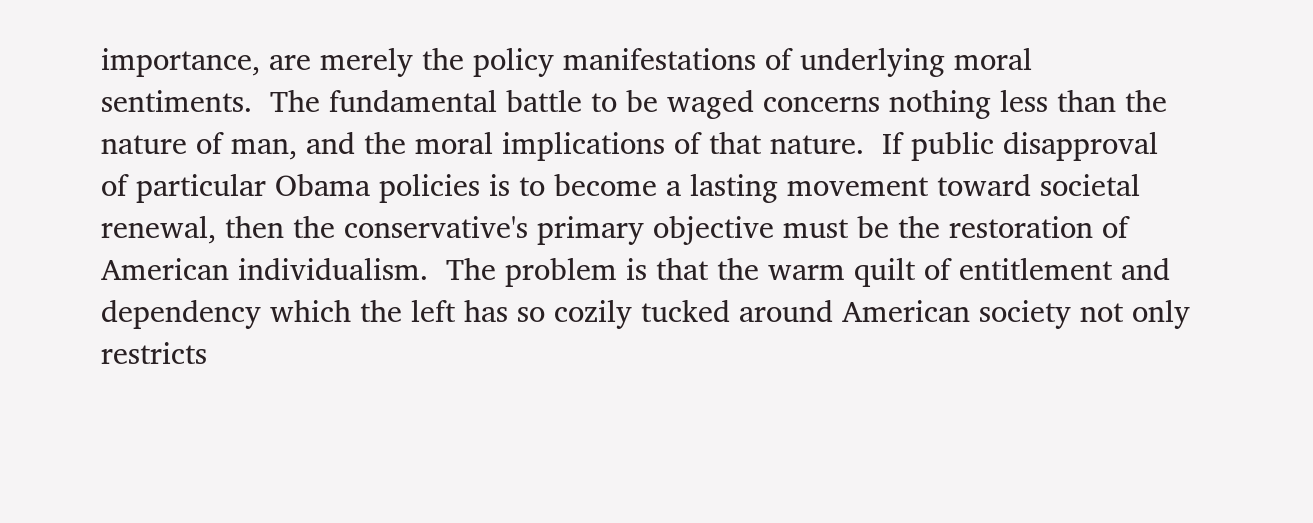importance, are merely the policy manifestations of underlying moral sentiments.  The fundamental battle to be waged concerns nothing less than the nature of man, and the moral implications of that nature.  If public disapproval of particular Obama policies is to become a lasting movement toward societal renewal, then the conservative's primary objective must be the restoration of American individualism.  The problem is that the warm quilt of entitlement and dependency which the left has so cozily tucked around American society not only restricts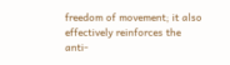freedom of movement; it also effectively reinforces the anti-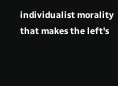individualist morality that makes the left's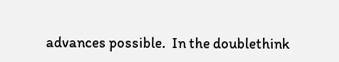advances possible.  In the doublethink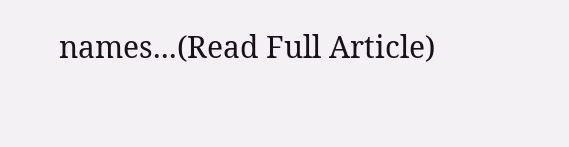names...(Read Full Article)